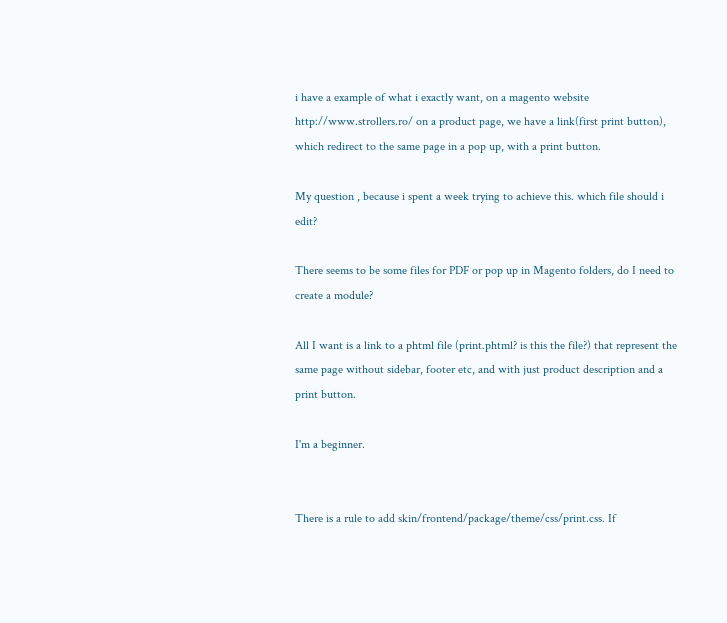i have a example of what i exactly want, on a magento website http://www.strollers.ro/ on a product page, we have a link(first print button), which redirect to the same page in a pop up, with a print button.

My question , because i spent a week trying to achieve this. which file should i edit?

There seems to be some files for PDF or pop up in Magento folders, do I need to create a module?

All I want is a link to a phtml file (print.phtml? is this the file?) that represent the same page without sidebar, footer etc, and with just product description and a print button.

I'm a beginner.


There is a rule to add skin/frontend/package/theme/css/print.css. If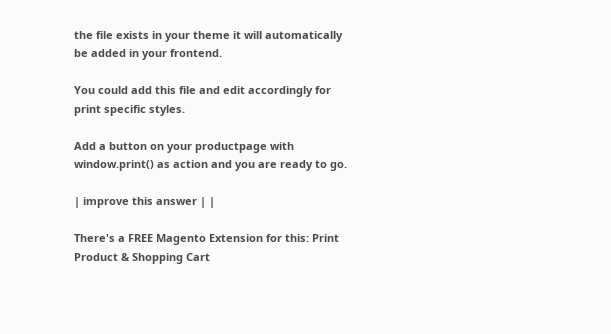the file exists in your theme it will automatically be added in your frontend.

You could add this file and edit accordingly for print specific styles.

Add a button on your productpage with window.print() as action and you are ready to go.

| improve this answer | |

There's a FREE Magento Extension for this: Print Product & Shopping Cart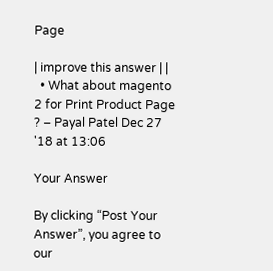Page

| improve this answer | |
  • What about magento 2 for Print Product Page ? – Payal Patel Dec 27 '18 at 13:06

Your Answer

By clicking “Post Your Answer”, you agree to our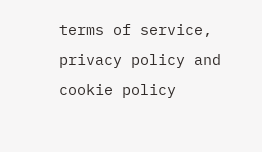terms of service, privacy policy and cookie policy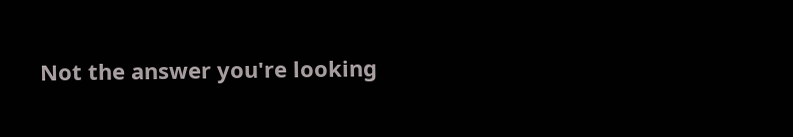Not the answer you're looking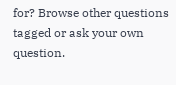for? Browse other questions tagged or ask your own question.